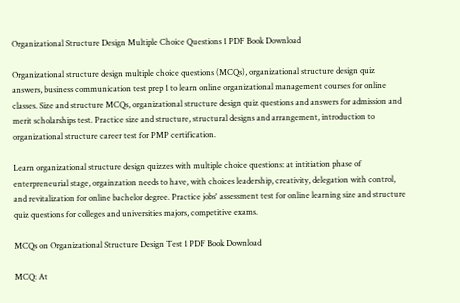Organizational Structure Design Multiple Choice Questions 1 PDF Book Download

Organizational structure design multiple choice questions (MCQs), organizational structure design quiz answers, business communication test prep 1 to learn online organizational management courses for online classes. Size and structure MCQs, organizational structure design quiz questions and answers for admission and merit scholarships test. Practice size and structure, structural designs and arrangement, introduction to organizational structure career test for PMP certification.

Learn organizational structure design quizzes with multiple choice questions: at intitiation phase of enterpreneurial stage, orgainzation needs to have, with choices leadership, creativity, delegation with control, and revitalization for online bachelor degree. Practice jobs' assessment test for online learning size and structure quiz questions for colleges and universities majors, competitive exams.

MCQs on Organizational Structure Design Test 1 PDF Book Download

MCQ: At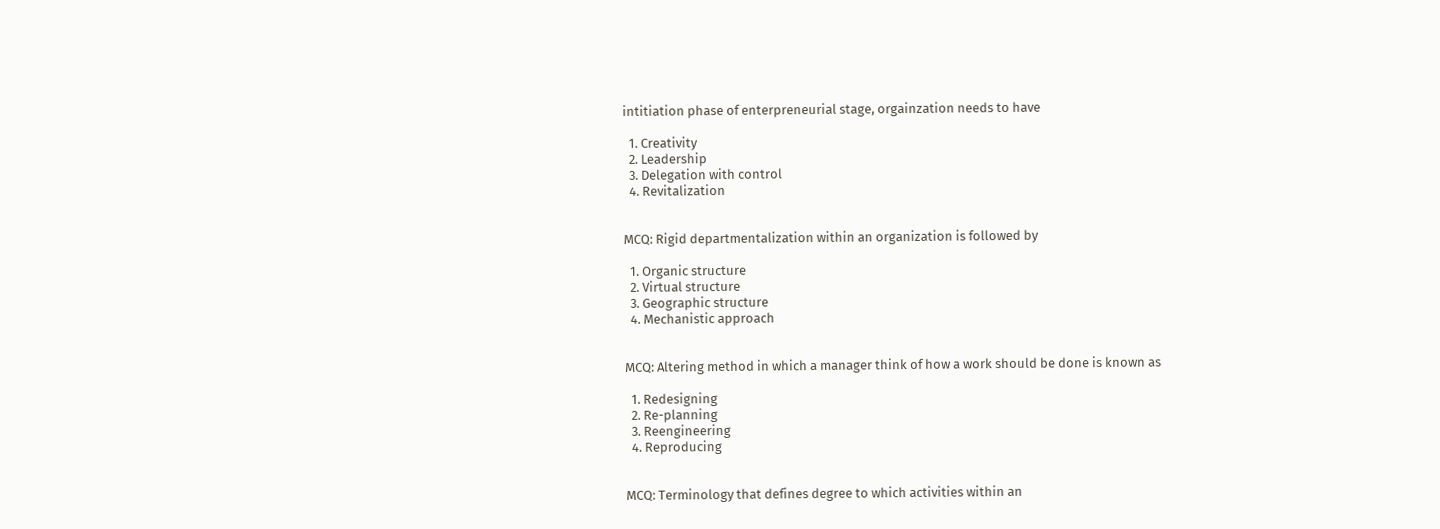intitiation phase of enterpreneurial stage, orgainzation needs to have

  1. Creativity
  2. Leadership
  3. Delegation with control
  4. Revitalization


MCQ: Rigid departmentalization within an organization is followed by

  1. Organic structure
  2. Virtual structure
  3. Geographic structure
  4. Mechanistic approach


MCQ: Altering method in which a manager think of how a work should be done is known as

  1. Redesigning
  2. Re-planning
  3. Reengineering
  4. Reproducing


MCQ: Terminology that defines degree to which activities within an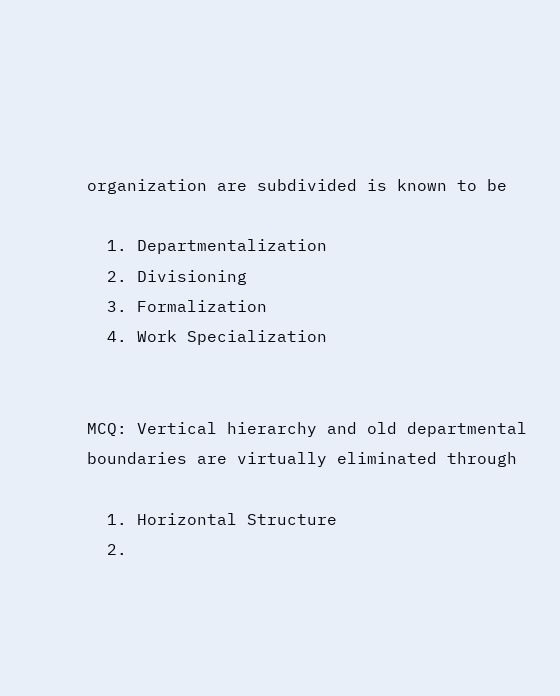organization are subdivided is known to be

  1. Departmentalization
  2. Divisioning
  3. Formalization
  4. Work Specialization


MCQ: Vertical hierarchy and old departmental boundaries are virtually eliminated through

  1. Horizontal Structure
  2.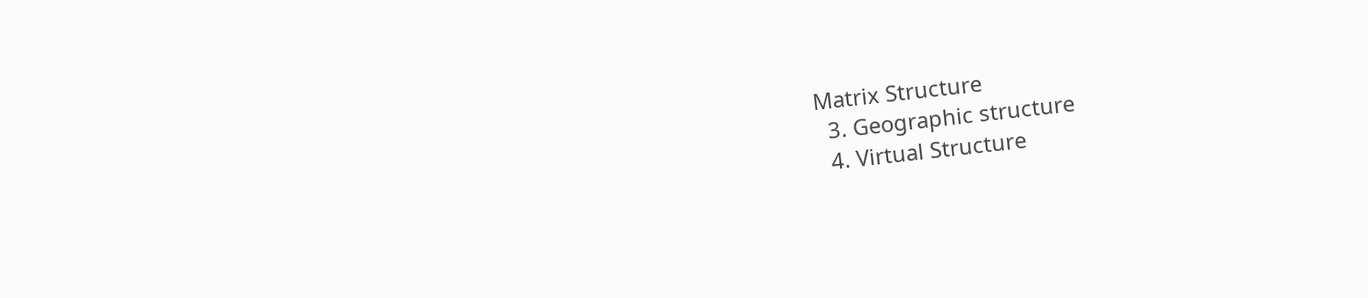Matrix Structure
  3. Geographic structure
  4. Virtual Structure